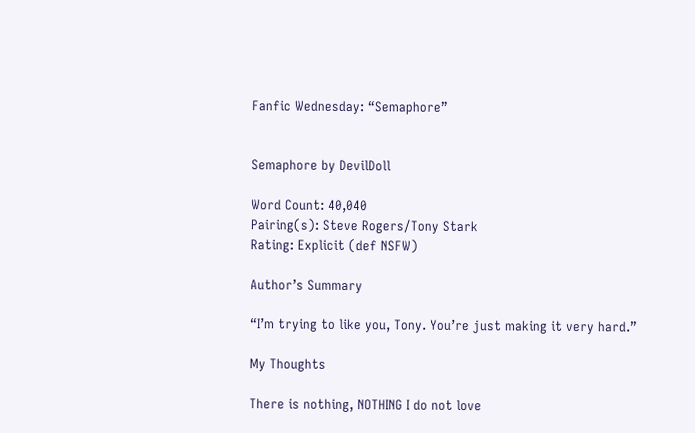Fanfic Wednesday: “Semaphore”


Semaphore by DevilDoll

Word Count: 40,040
Pairing(s): Steve Rogers/Tony Stark
Rating: Explicit (def NSFW)

Author’s Summary

“I’m trying to like you, Tony. You’re just making it very hard.”

My Thoughts

There is nothing, NOTHING I do not love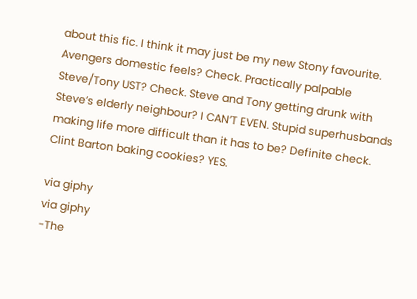about this fic. I think it may just be my new Stony favourite. Avengers domestic feels? Check. Practically palpable Steve/Tony UST? Check. Steve and Tony getting drunk with Steve’s elderly neighbour? I CAN’T EVEN. Stupid superhusbands making life more difficult than it has to be? Definite check. Clint Barton baking cookies? YES.

via giphy
via giphy
-The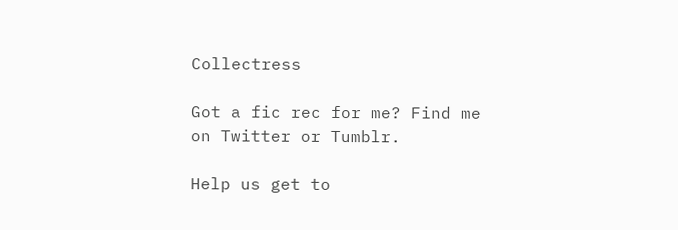Collectress

Got a fic rec for me? Find me on Twitter or Tumblr.

Help us get to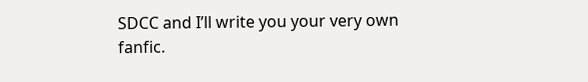SDCC and I’ll write you your very own fanfic.